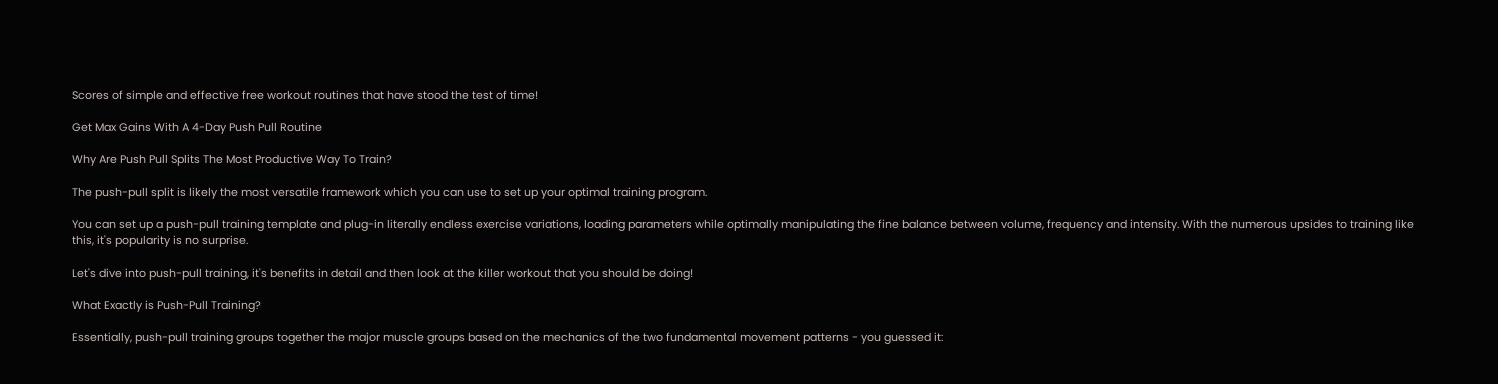Scores of simple and effective free workout routines that have stood the test of time!

Get Max Gains With A 4-Day Push Pull Routine

Why Are Push Pull Splits The Most Productive Way To Train?

The push-pull split is likely the most versatile framework which you can use to set up your optimal training program.

You can set up a push-pull training template and plug-in literally endless exercise variations, loading parameters while optimally manipulating the fine balance between volume, frequency and intensity. With the numerous upsides to training like this, it's popularity is no surprise.

Let's dive into push-pull training, it's benefits in detail and then look at the killer workout that you should be doing!

What Exactly is Push-Pull Training?

Essentially, push-pull training groups together the major muscle groups based on the mechanics of the two fundamental movement patterns - you guessed it: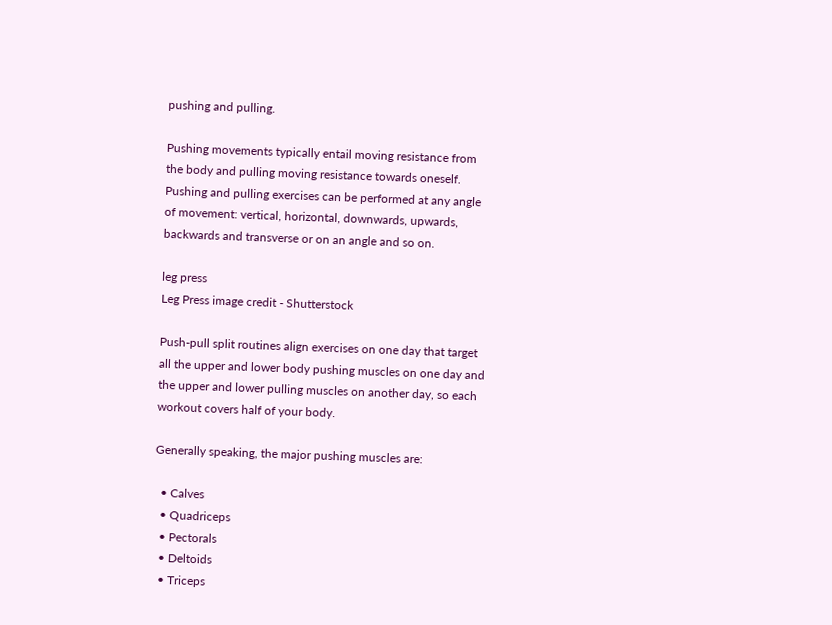pushing and pulling.

Pushing movements typically entail moving resistance from the body and pulling moving resistance towards oneself. Pushing and pulling exercises can be performed at any angle of movement: vertical, horizontal, downwards, upwards, backwards and transverse or on an angle and so on.

leg press
Leg Press image credit - Shutterstock

Push-pull split routines align exercises on one day that target all the upper and lower body pushing muscles on one day and the upper and lower pulling muscles on another day, so each workout covers half of your body.

Generally speaking, the major pushing muscles are:

  • Calves
  • Quadriceps
  • Pectorals
  • Deltoids
  • Triceps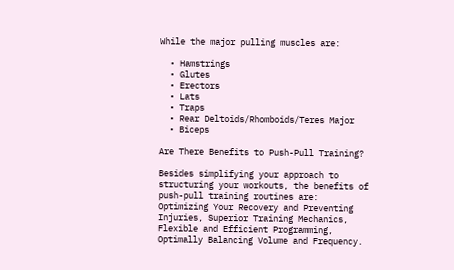While the major pulling muscles are:

  • Hamstrings
  • Glutes
  • Erectors
  • Lats
  • Traps
  • Rear Deltoids/Rhomboids/Teres Major
  • Biceps

Are There Benefits to Push-Pull Training?

Besides simplifying your approach to structuring your workouts, the benefits of push-pull training routines are: Optimizing Your Recovery and Preventing Injuries, Superior Training Mechanics, Flexible and Efficient Programming, Optimally Balancing Volume and Frequency.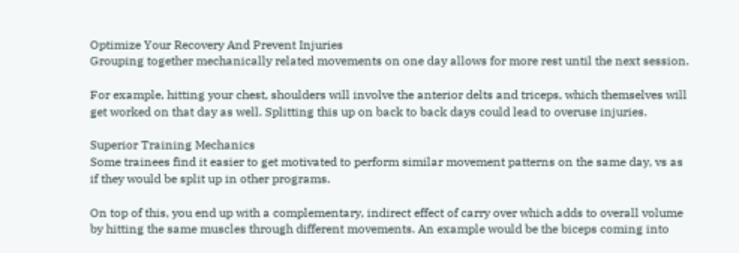Optimize Your Recovery And Prevent Injuries
Grouping together mechanically related movements on one day allows for more rest until the next session.

For example, hitting your chest, shoulders will involve the anterior delts and triceps, which themselves will get worked on that day as well. Splitting this up on back to back days could lead to overuse injuries.

Superior Training Mechanics
Some trainees find it easier to get motivated to perform similar movement patterns on the same day, vs as if they would be split up in other programs.

On top of this, you end up with a complementary, indirect effect of carry over which adds to overall volume by hitting the same muscles through different movements. An example would be the biceps coming into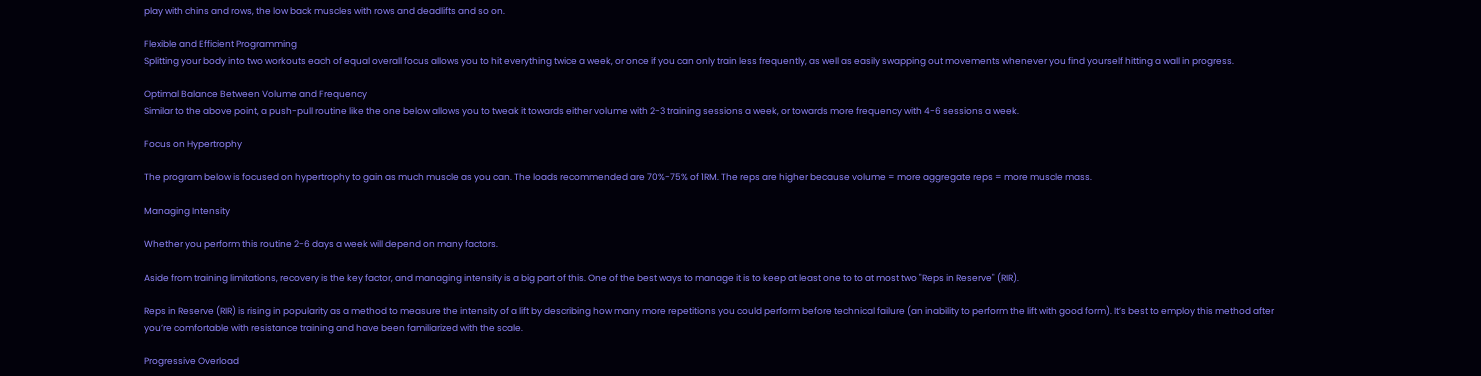play with chins and rows, the low back muscles with rows and deadlifts and so on.

Flexible and Efficient Programming
Splitting your body into two workouts each of equal overall focus allows you to hit everything twice a week, or once if you can only train less frequently, as well as easily swapping out movements whenever you find yourself hitting a wall in progress.

Optimal Balance Between Volume and Frequency
Similar to the above point, a push-pull routine like the one below allows you to tweak it towards either volume with 2-3 training sessions a week, or towards more frequency with 4-6 sessions a week.

Focus on Hypertrophy

The program below is focused on hypertrophy to gain as much muscle as you can. The loads recommended are 70%-75% of 1RM. The reps are higher because volume = more aggregate reps = more muscle mass.

Managing Intensity

Whether you perform this routine 2-6 days a week will depend on many factors.

Aside from training limitations, recovery is the key factor, and managing intensity is a big part of this. One of the best ways to manage it is to keep at least one to to at most two "Reps in Reserve" (RIR).

Reps in Reserve (RIR) is rising in popularity as a method to measure the intensity of a lift by describing how many more repetitions you could perform before technical failure (an inability to perform the lift with good form). It’s best to employ this method after you’re comfortable with resistance training and have been familiarized with the scale.

Progressive Overload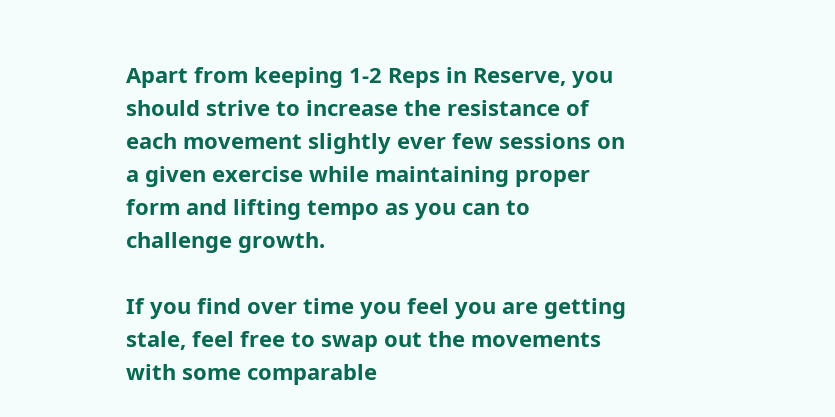Apart from keeping 1-2 Reps in Reserve, you should strive to increase the resistance of each movement slightly ever few sessions on a given exercise while maintaining proper form and lifting tempo as you can to challenge growth.

If you find over time you feel you are getting stale, feel free to swap out the movements with some comparable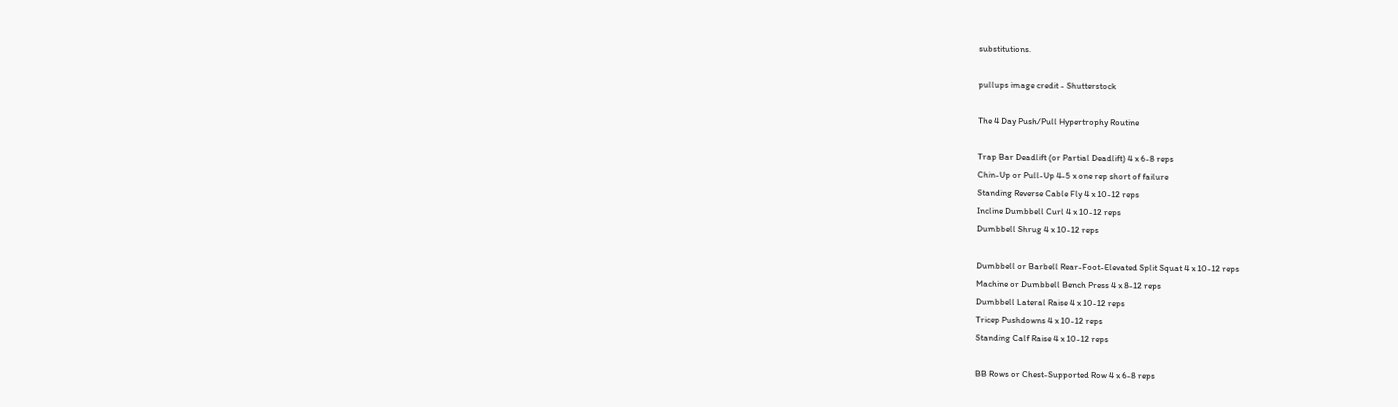substitutions.

pullups image credit - Shutterstock

The 4 Day Push/Pull Hypertrophy Routine

Trap Bar Deadlift (or Partial Deadlift) 4 x 6-8 reps
Chin-Up or Pull-Up 4-5 x one rep short of failure
Standing Reverse Cable Fly 4 x 10-12 reps
Incline Dumbbell Curl 4 x 10-12 reps
Dumbbell Shrug 4 x 10-12 reps

Dumbbell or Barbell Rear-Foot-Elevated Split Squat 4 x 10-12 reps
Machine or Dumbbell Bench Press 4 x 8-12 reps
Dumbbell Lateral Raise 4 x 10-12 reps
Tricep Pushdowns 4 x 10-12 reps
Standing Calf Raise 4 x 10-12 reps

BB Rows or Chest-Supported Row 4 x 6-8 reps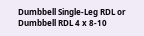Dumbbell Single-Leg RDL or Dumbbell RDL 4 x 8-10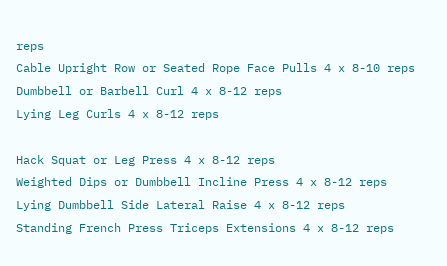reps
Cable Upright Row or Seated Rope Face Pulls 4 x 8-10 reps
Dumbbell or Barbell Curl 4 x 8-12 reps
Lying Leg Curls 4 x 8-12 reps

Hack Squat or Leg Press 4 x 8-12 reps
Weighted Dips or Dumbbell Incline Press 4 x 8-12 reps
Lying Dumbbell Side Lateral Raise 4 x 8-12 reps
Standing French Press Triceps Extensions 4 x 8-12 reps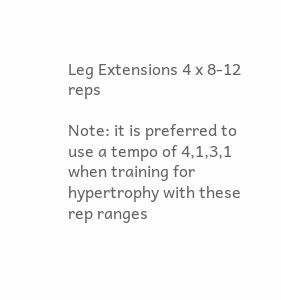Leg Extensions 4 x 8-12 reps

Note: it is preferred to use a tempo of 4,1,3,1 when training for hypertrophy with these rep ranges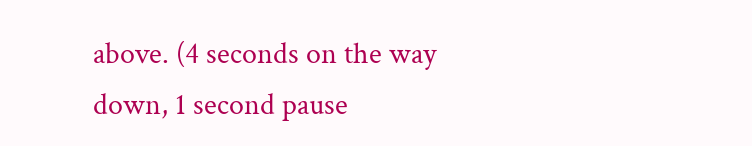above. (4 seconds on the way down, 1 second pause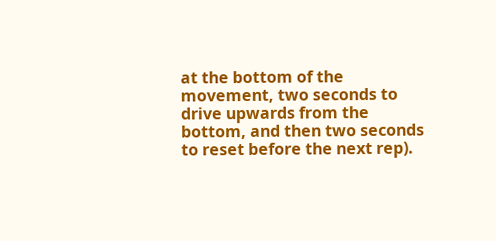at the bottom of the movement, two seconds to drive upwards from the bottom, and then two seconds to reset before the next rep).